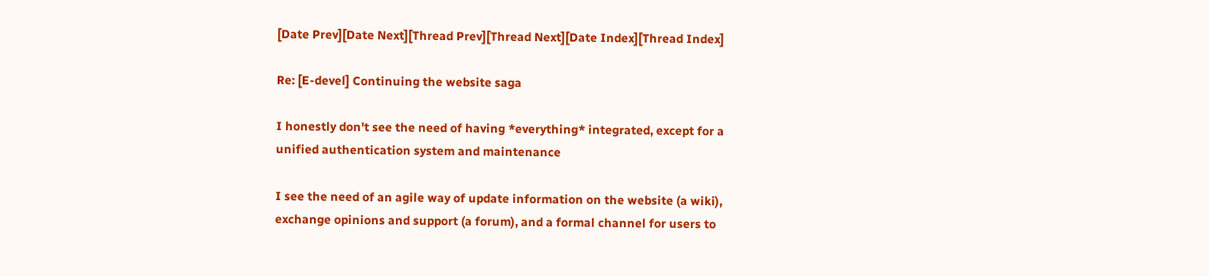[Date Prev][Date Next][Thread Prev][Thread Next][Date Index][Thread Index]

Re: [E-devel] Continuing the website saga

I honestly don't see the need of having *everything* integrated, except for a
unified authentication system and maintenance

I see the need of an agile way of update information on the website (a wiki),
exchange opinions and support (a forum), and a formal channel for users to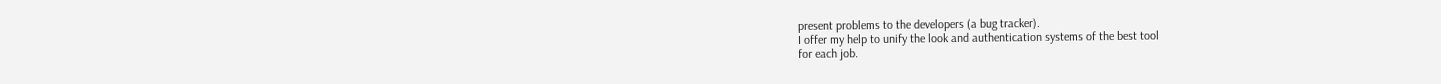present problems to the developers (a bug tracker).
I offer my help to unify the look and authentication systems of the best tool
for each job.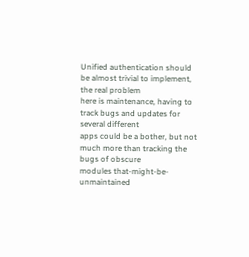Unified authentication should be almost trivial to implement, the real problem
here is maintenance, having to track bugs and updates for several different
apps could be a bother, but not much more than tracking the bugs of obscure
modules that-might-be-unmaintained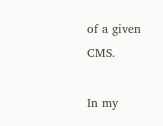of a given CMS.

In my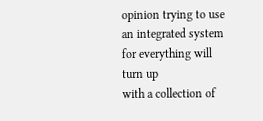opinion trying to use an integrated system for everything will turn up
with a collection of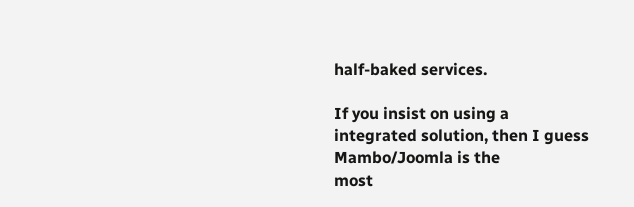half-baked services.

If you insist on using a integrated solution, then I guess Mambo/Joomla is the
most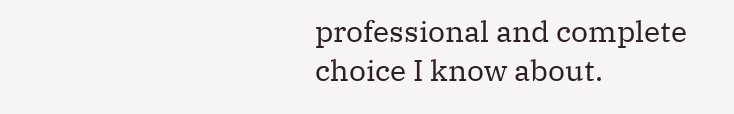professional and complete choice I know about.